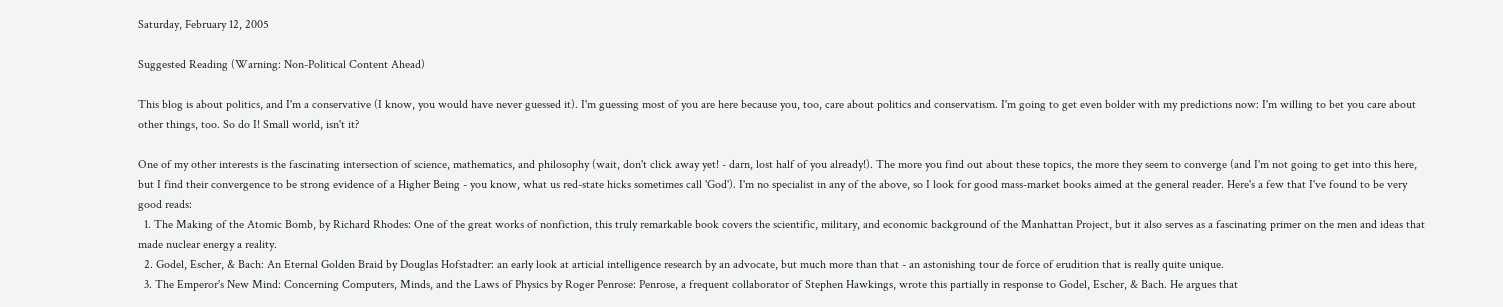Saturday, February 12, 2005

Suggested Reading (Warning: Non-Political Content Ahead)

This blog is about politics, and I'm a conservative (I know, you would have never guessed it). I'm guessing most of you are here because you, too, care about politics and conservatism. I'm going to get even bolder with my predictions now: I'm willing to bet you care about other things, too. So do I! Small world, isn't it?

One of my other interests is the fascinating intersection of science, mathematics, and philosophy (wait, don't click away yet! - darn, lost half of you already!). The more you find out about these topics, the more they seem to converge (and I'm not going to get into this here, but I find their convergence to be strong evidence of a Higher Being - you know, what us red-state hicks sometimes call 'God'). I'm no specialist in any of the above, so I look for good mass-market books aimed at the general reader. Here's a few that I've found to be very good reads:
  1. The Making of the Atomic Bomb, by Richard Rhodes: One of the great works of nonfiction, this truly remarkable book covers the scientific, military, and economic background of the Manhattan Project, but it also serves as a fascinating primer on the men and ideas that made nuclear energy a reality.
  2. Godel, Escher, & Bach: An Eternal Golden Braid by Douglas Hofstadter: an early look at articial intelligence research by an advocate, but much more than that - an astonishing tour de force of erudition that is really quite unique.
  3. The Emperor's New Mind: Concerning Computers, Minds, and the Laws of Physics by Roger Penrose: Penrose, a frequent collaborator of Stephen Hawkings, wrote this partially in response to Godel, Escher, & Bach. He argues that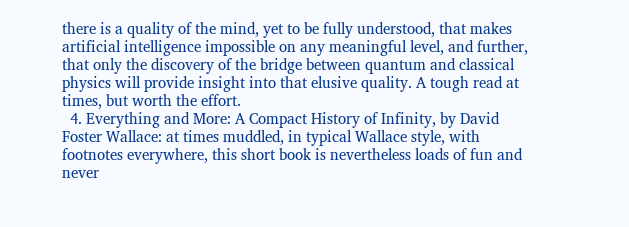there is a quality of the mind, yet to be fully understood, that makes artificial intelligence impossible on any meaningful level, and further, that only the discovery of the bridge between quantum and classical physics will provide insight into that elusive quality. A tough read at times, but worth the effort.
  4. Everything and More: A Compact History of Infinity, by David Foster Wallace: at times muddled, in typical Wallace style, with footnotes everywhere, this short book is nevertheless loads of fun and never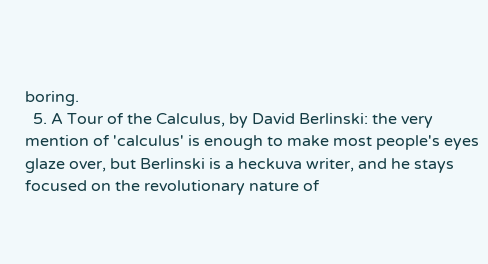boring.
  5. A Tour of the Calculus, by David Berlinski: the very mention of 'calculus' is enough to make most people's eyes glaze over, but Berlinski is a heckuva writer, and he stays focused on the revolutionary nature of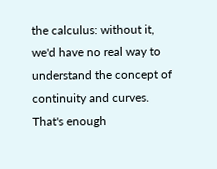the calculus: without it, we'd have no real way to understand the concept of continuity and curves.
That's enough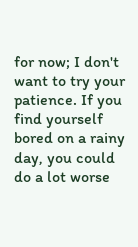for now; I don't want to try your patience. If you find yourself bored on a rainy day, you could do a lot worse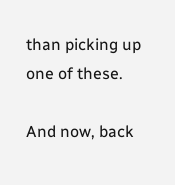than picking up one of these.

And now, back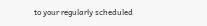to your regularly scheduled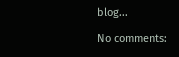blog...

No comments: